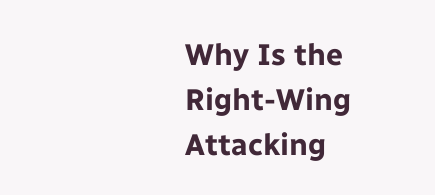Why Is the Right-Wing Attacking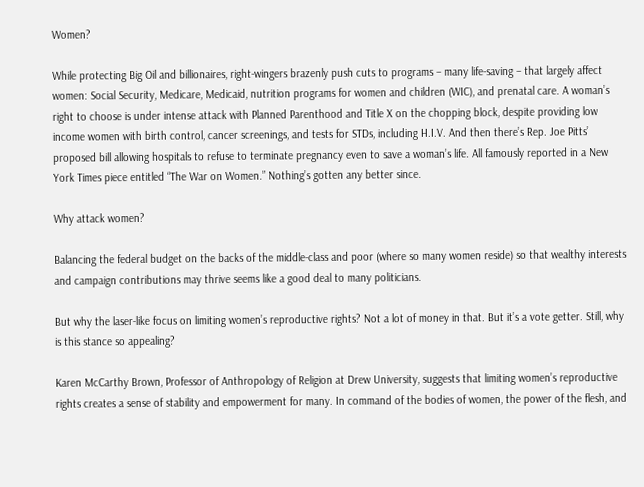Women?

While protecting Big Oil and billionaires, right-wingers brazenly push cuts to programs – many life-saving – that largely affect women: Social Security, Medicare, Medicaid, nutrition programs for women and children (WIC), and prenatal care. A woman’s right to choose is under intense attack with Planned Parenthood and Title X on the chopping block, despite providing low income women with birth control, cancer screenings, and tests for STDs, including H.I.V. And then there’s Rep. Joe Pitts’ proposed bill allowing hospitals to refuse to terminate pregnancy even to save a woman’s life. All famously reported in a New York Times piece entitled “The War on Women.” Nothing’s gotten any better since.

Why attack women?

Balancing the federal budget on the backs of the middle-class and poor (where so many women reside) so that wealthy interests and campaign contributions may thrive seems like a good deal to many politicians.

But why the laser-like focus on limiting women’s reproductive rights? Not a lot of money in that. But it’s a vote getter. Still, why is this stance so appealing?

Karen McCarthy Brown, Professor of Anthropology of Religion at Drew University, suggests that limiting women’s reproductive rights creates a sense of stability and empowerment for many. In command of the bodies of women, the power of the flesh, and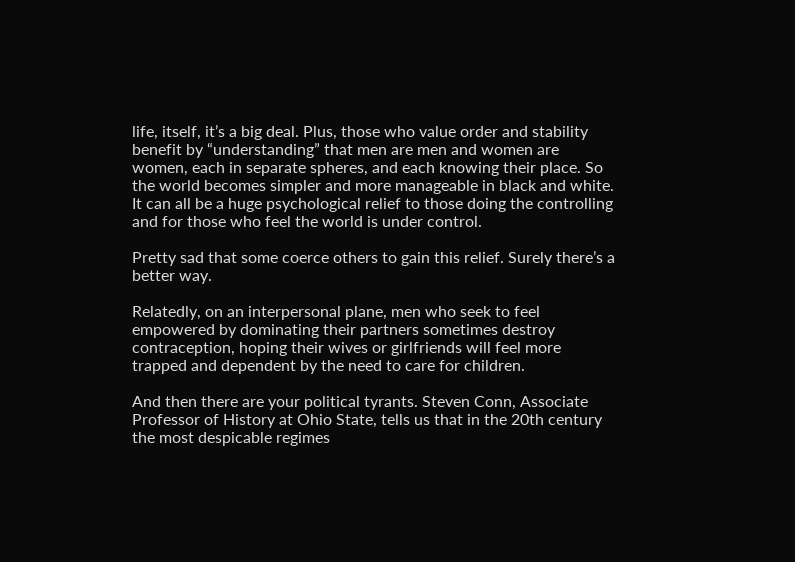life, itself, it’s a big deal. Plus, those who value order and stability benefit by “understanding” that men are men and women are women, each in separate spheres, and each knowing their place. So the world becomes simpler and more manageable in black and white. It can all be a huge psychological relief to those doing the controlling and for those who feel the world is under control.

Pretty sad that some coerce others to gain this relief. Surely there’s a better way.

Relatedly, on an interpersonal plane, men who seek to feel empowered by dominating their partners sometimes destroy contraception, hoping their wives or girlfriends will feel more trapped and dependent by the need to care for children.

And then there are your political tyrants. Steven Conn, Associate Professor of History at Ohio State, tells us that in the 20th century the most despicable regimes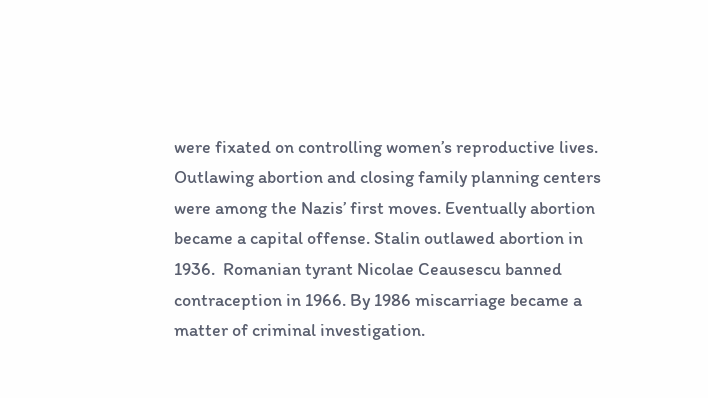were fixated on controlling women’s reproductive lives. Outlawing abortion and closing family planning centers were among the Nazis’ first moves. Eventually abortion became a capital offense. Stalin outlawed abortion in 1936.  Romanian tyrant Nicolae Ceausescu banned contraception in 1966. By 1986 miscarriage became a matter of criminal investigation.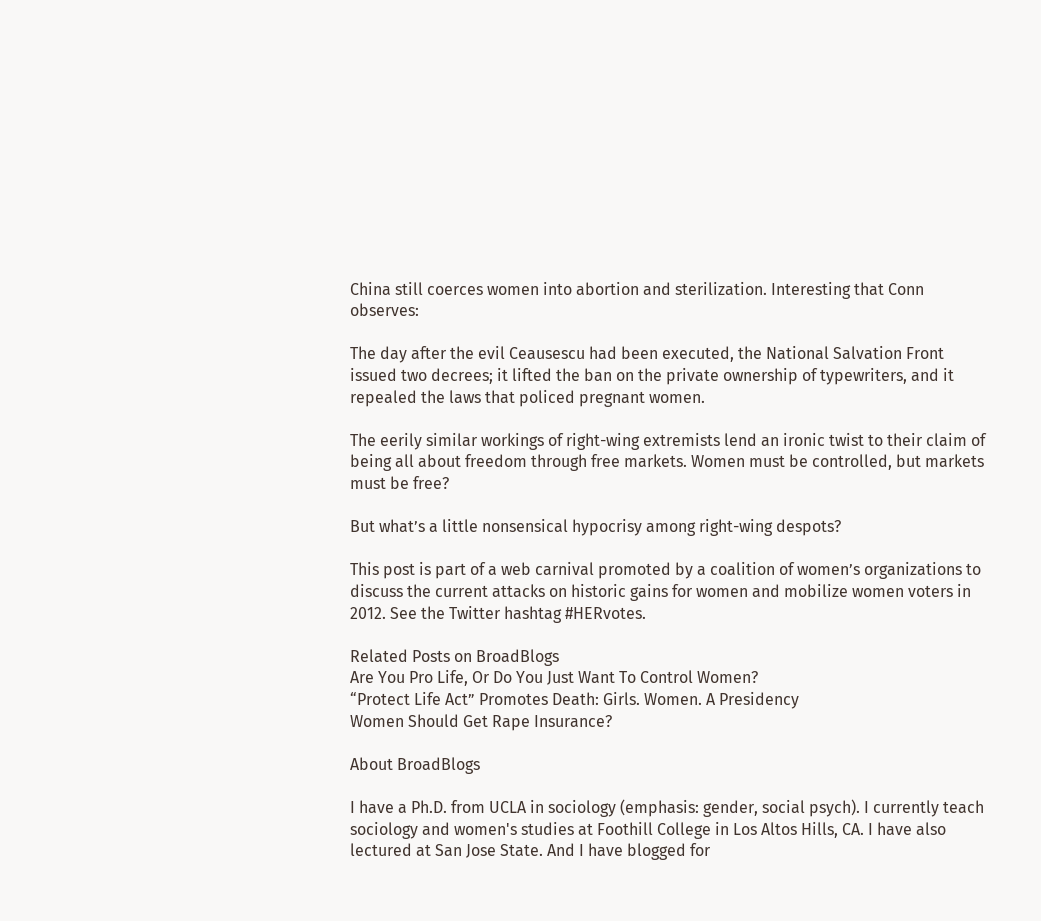China still coerces women into abortion and sterilization. Interesting that Conn  observes:

The day after the evil Ceausescu had been executed, the National Salvation Front issued two decrees; it lifted the ban on the private ownership of typewriters, and it repealed the laws that policed pregnant women.

The eerily similar workings of right-wing extremists lend an ironic twist to their claim of being all about freedom through free markets. Women must be controlled, but markets must be free?

But what’s a little nonsensical hypocrisy among right-wing despots?

This post is part of a web carnival promoted by a coalition of women’s organizations to discuss the current attacks on historic gains for women and mobilize women voters in 2012. See the Twitter hashtag #HERvotes.

Related Posts on BroadBlogs
Are You Pro Life, Or Do You Just Want To Control Women?
“Protect Life Act” Promotes Death: Girls. Women. A Presidency
Women Should Get Rape Insurance?

About BroadBlogs

I have a Ph.D. from UCLA in sociology (emphasis: gender, social psych). I currently teach sociology and women's studies at Foothill College in Los Altos Hills, CA. I have also lectured at San Jose State. And I have blogged for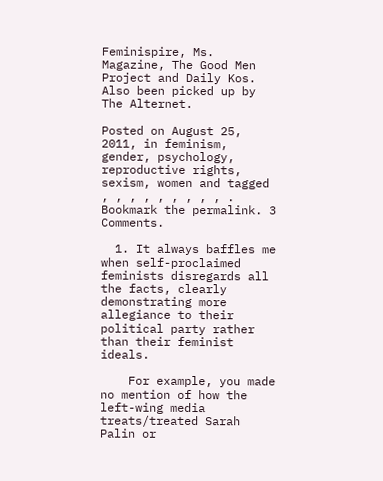Feminispire, Ms. Magazine, The Good Men Project and Daily Kos. Also been picked up by The Alternet.

Posted on August 25, 2011, in feminism, gender, psychology, reproductive rights, sexism, women and tagged , , , , , , , , , . Bookmark the permalink. 3 Comments.

  1. It always baffles me when self-proclaimed feminists disregards all the facts, clearly demonstrating more allegiance to their political party rather than their feminist ideals.

    For example, you made no mention of how the left-wing media treats/treated Sarah Palin or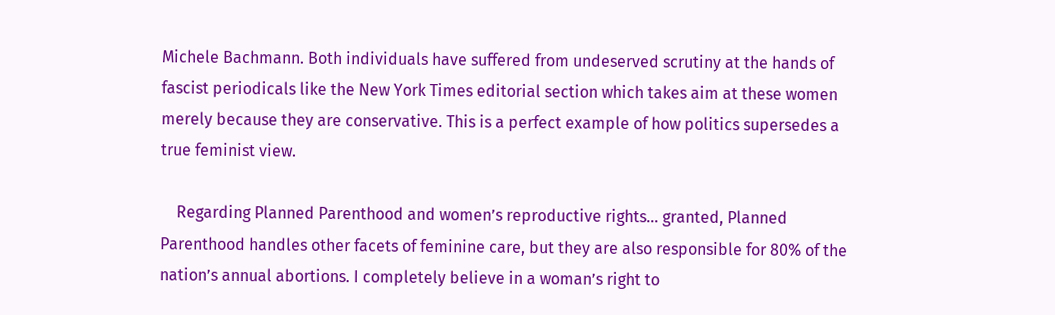Michele Bachmann. Both individuals have suffered from undeserved scrutiny at the hands of fascist periodicals like the New York Times editorial section which takes aim at these women merely because they are conservative. This is a perfect example of how politics supersedes a true feminist view.

    Regarding Planned Parenthood and women’s reproductive rights… granted, Planned Parenthood handles other facets of feminine care, but they are also responsible for 80% of the nation’s annual abortions. I completely believe in a woman’s right to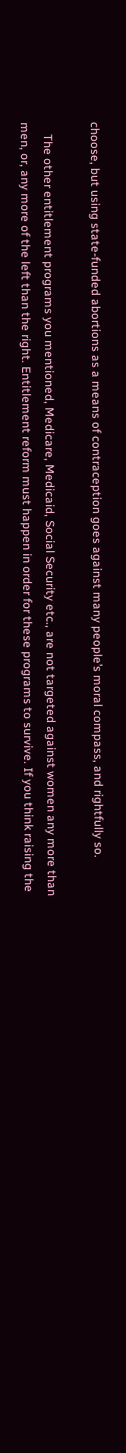choose, but using state-funded abortions as a means of contraception goes against many people’s moral compass, and rightfully so.

    The other entitlement programs you mentioned, Medicare, Medicaid, Social Security etc., are not targeted against women any more than men, or, any more of the left than the right. Entitlement reform must happen in order for these programs to survive. If you think raising the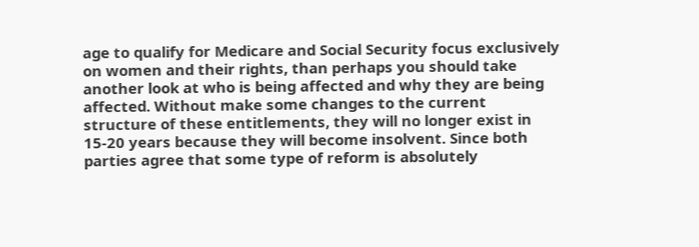age to qualify for Medicare and Social Security focus exclusively on women and their rights, than perhaps you should take another look at who is being affected and why they are being affected. Without make some changes to the current structure of these entitlements, they will no longer exist in 15-20 years because they will become insolvent. Since both parties agree that some type of reform is absolutely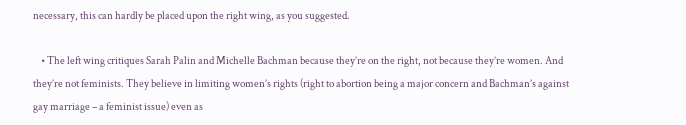necessary, this can hardly be placed upon the right wing, as you suggested.

    • The left wing critiques Sarah Palin and Michelle Bachman because they’re on the right, not because they’re women. And they’re not feminists. They believe in limiting women’s rights (right to abortion being a major concern and Bachman’s against gay marriage – a feminist issue) even as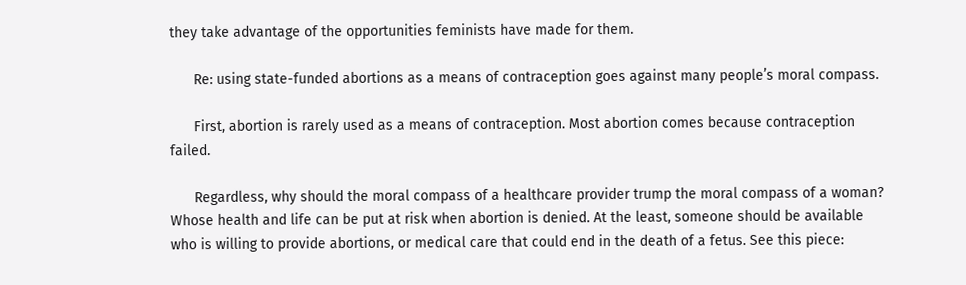they take advantage of the opportunities feminists have made for them.

      Re: using state-funded abortions as a means of contraception goes against many people’s moral compass.

      First, abortion is rarely used as a means of contraception. Most abortion comes because contraception failed.

      Regardless, why should the moral compass of a healthcare provider trump the moral compass of a woman? Whose health and life can be put at risk when abortion is denied. At the least, someone should be available who is willing to provide abortions, or medical care that could end in the death of a fetus. See this piece: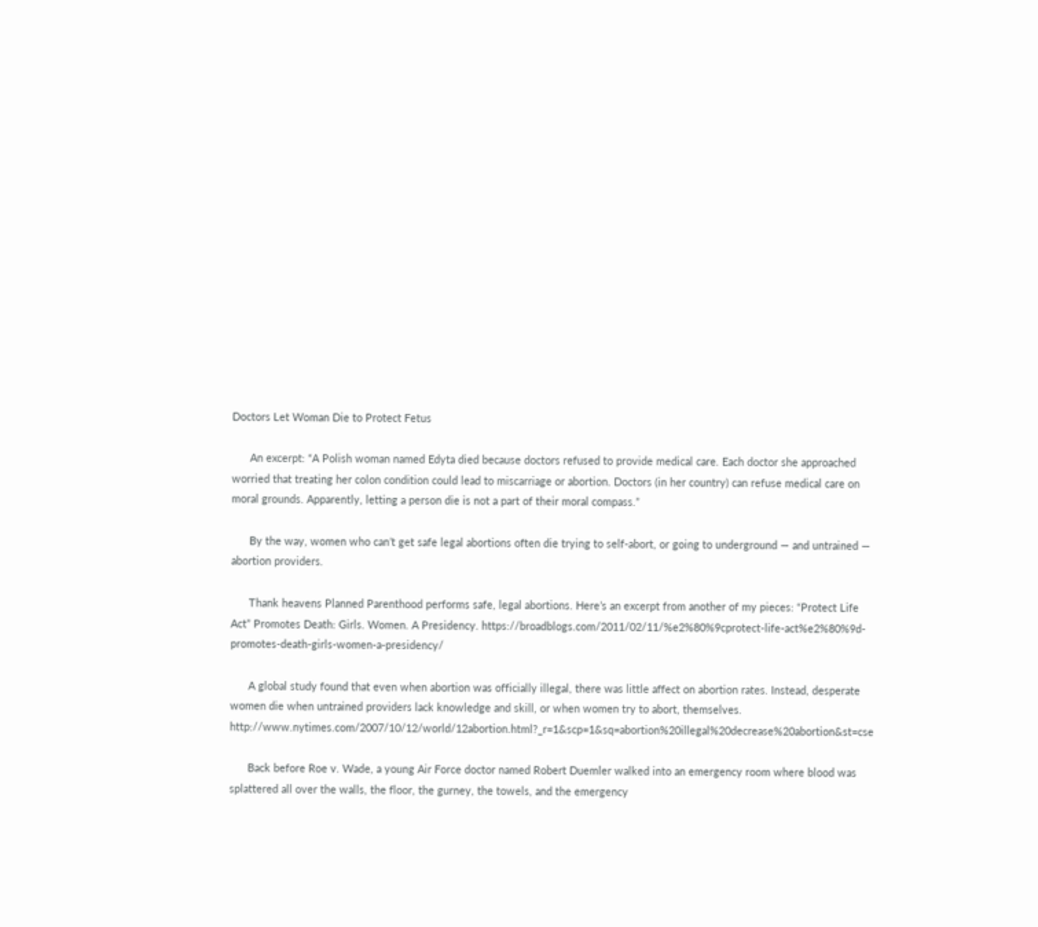Doctors Let Woman Die to Protect Fetus

      An excerpt: “A Polish woman named Edyta died because doctors refused to provide medical care. Each doctor she approached worried that treating her colon condition could lead to miscarriage or abortion. Doctors (in her country) can refuse medical care on moral grounds. Apparently, letting a person die is not a part of their moral compass.”

      By the way, women who can’t get safe legal abortions often die trying to self-abort, or going to underground — and untrained — abortion providers.

      Thank heavens Planned Parenthood performs safe, legal abortions. Here’s an excerpt from another of my pieces: “Protect Life Act” Promotes Death: Girls. Women. A Presidency. https://broadblogs.com/2011/02/11/%e2%80%9cprotect-life-act%e2%80%9d-promotes-death-girls-women-a-presidency/

      A global study found that even when abortion was officially illegal, there was little affect on abortion rates. Instead, desperate women die when untrained providers lack knowledge and skill, or when women try to abort, themselves. http://www.nytimes.com/2007/10/12/world/12abortion.html?_r=1&scp=1&sq=abortion%20illegal%20decrease%20abortion&st=cse

      Back before Roe v. Wade, a young Air Force doctor named Robert Duemler walked into an emergency room where blood was splattered all over the walls, the floor, the gurney, the towels, and the emergency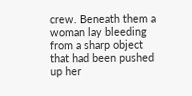crew. Beneath them a woman lay bleeding from a sharp object that had been pushed up her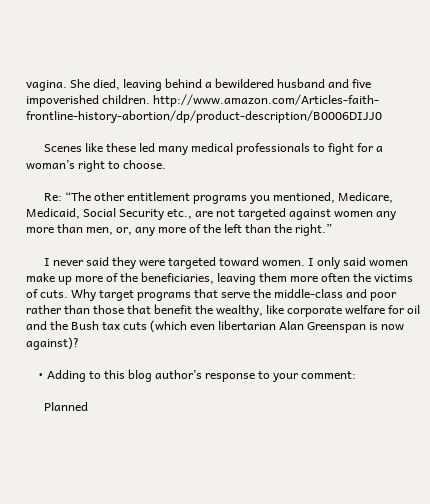vagina. She died, leaving behind a bewildered husband and five impoverished children. http://www.amazon.com/Articles-faith-frontline-history-abortion/dp/product-description/B0006DIJJ0

      Scenes like these led many medical professionals to fight for a woman’s right to choose.

      Re: “The other entitlement programs you mentioned, Medicare, Medicaid, Social Security etc., are not targeted against women any more than men, or, any more of the left than the right.”

      I never said they were targeted toward women. I only said women make up more of the beneficiaries, leaving them more often the victims of cuts. Why target programs that serve the middle-class and poor rather than those that benefit the wealthy, like corporate welfare for oil and the Bush tax cuts (which even libertarian Alan Greenspan is now against)?

    • Adding to this blog author’s response to your comment:

      Planned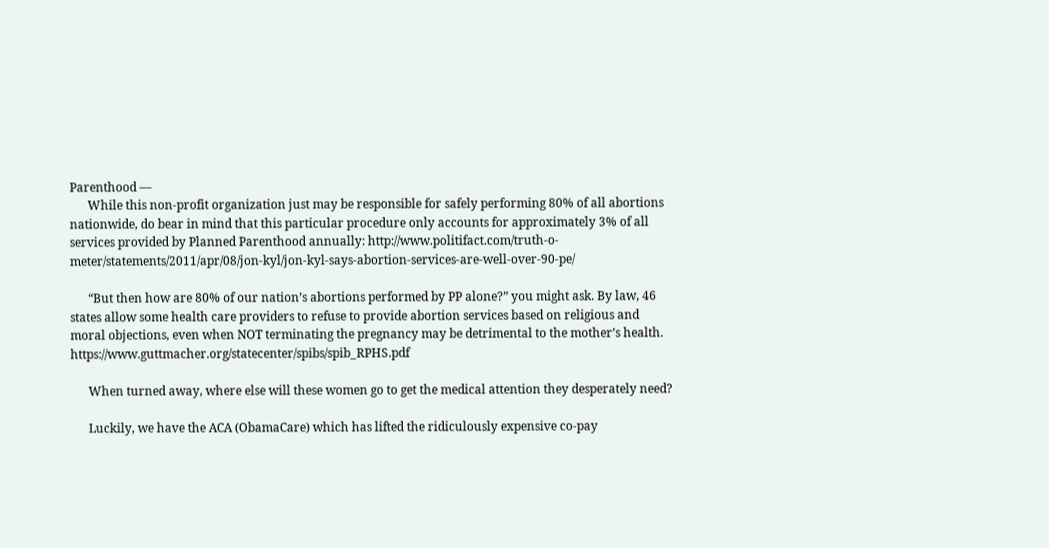Parenthood —
      While this non-profit organization just may be responsible for safely performing 80% of all abortions nationwide, do bear in mind that this particular procedure only accounts for approximately 3% of all services provided by Planned Parenthood annually: http://www.politifact.com/truth-o-meter/statements/2011/apr/08/jon-kyl/jon-kyl-says-abortion-services-are-well-over-90-pe/

      “But then how are 80% of our nation’s abortions performed by PP alone?” you might ask. By law, 46 states allow some health care providers to refuse to provide abortion services based on religious and moral objections, even when NOT terminating the pregnancy may be detrimental to the mother’s health. https://www.guttmacher.org/statecenter/spibs/spib_RPHS.pdf

      When turned away, where else will these women go to get the medical attention they desperately need?

      Luckily, we have the ACA (ObamaCare) which has lifted the ridiculously expensive co-pay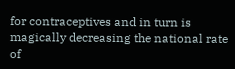for contraceptives and in turn is magically decreasing the national rate of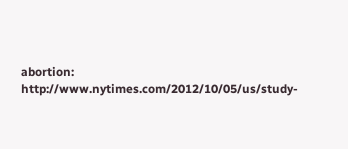abortion: http://www.nytimes.com/2012/10/05/us/study-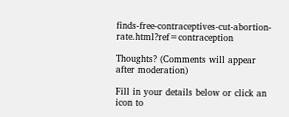finds-free-contraceptives-cut-abortion-rate.html?ref=contraception

Thoughts? (Comments will appear after moderation)

Fill in your details below or click an icon to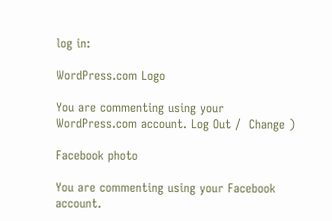log in:

WordPress.com Logo

You are commenting using your WordPress.com account. Log Out /  Change )

Facebook photo

You are commenting using your Facebook account.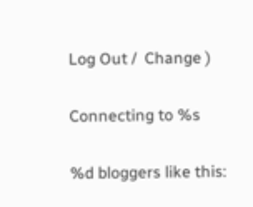Log Out /  Change )

Connecting to %s

%d bloggers like this: